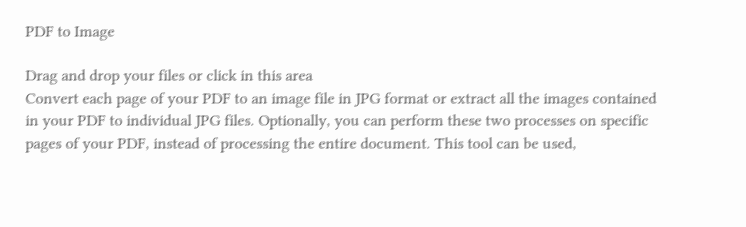PDF to Image

Drag and drop your files or click in this area
Convert each page of your PDF to an image file in JPG format or extract all the images contained in your PDF to individual JPG files. Optionally, you can perform these two processes on specific pages of your PDF, instead of processing the entire document. This tool can be used,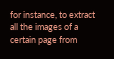for instance, to extract all the images of a certain page from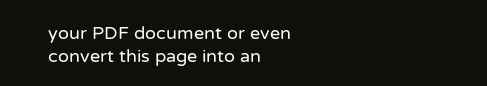your PDF document or even convert this page into an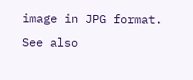image in JPG format.
See also